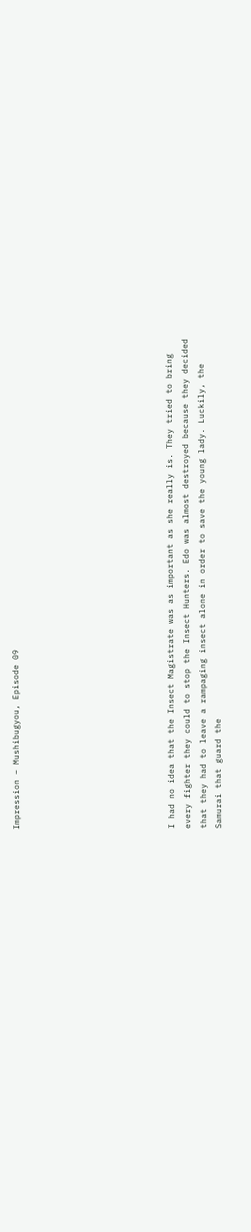Impression – Mushibugyou, Episode 09









I had no idea that the Insect Magistrate was as important as she really is. They tried to bring every fighter they could to stop the Insect Hunters. Edo was almost destroyed because they decided that they had to leave a rampaging insect alone in order to save the young lady. Luckily, the Samurai that guard the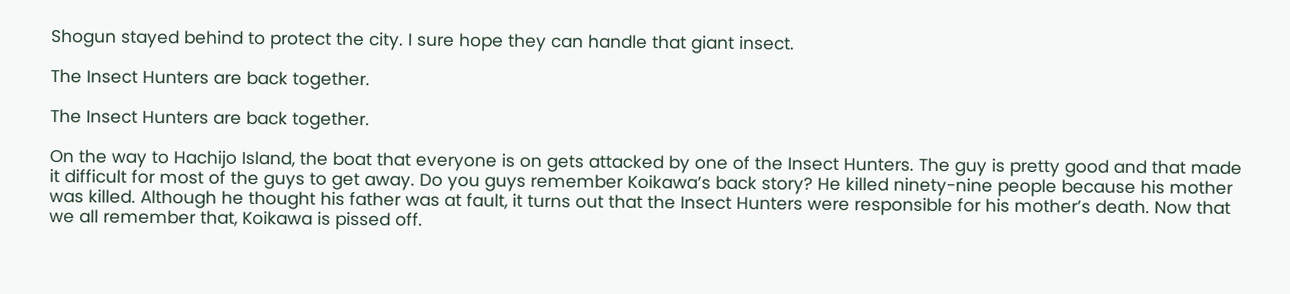Shogun stayed behind to protect the city. I sure hope they can handle that giant insect.

The Insect Hunters are back together.

The Insect Hunters are back together.

On the way to Hachijo Island, the boat that everyone is on gets attacked by one of the Insect Hunters. The guy is pretty good and that made it difficult for most of the guys to get away. Do you guys remember Koikawa’s back story? He killed ninety-nine people because his mother was killed. Although he thought his father was at fault, it turns out that the Insect Hunters were responsible for his mother’s death. Now that we all remember that, Koikawa is pissed off.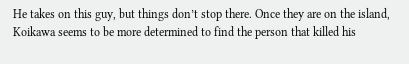He takes on this guy, but things don’t stop there. Once they are on the island, Koikawa seems to be more determined to find the person that killed his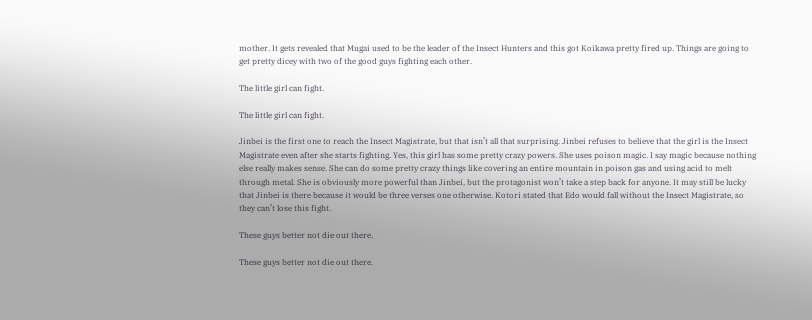mother. It gets revealed that Mugai used to be the leader of the Insect Hunters and this got Koikawa pretty fired up. Things are going to get pretty dicey with two of the good guys fighting each other.

The little girl can fight.

The little girl can fight.

Jinbei is the first one to reach the Insect Magistrate, but that isn’t all that surprising. Jinbei refuses to believe that the girl is the Insect Magistrate even after she starts fighting. Yes, this girl has some pretty crazy powers. She uses poison magic. I say magic because nothing else really makes sense. She can do some pretty crazy things like covering an entire mountain in poison gas and using acid to melt through metal. She is obviously more powerful than Jinbei, but the protagonist won’t take a step back for anyone. It may still be lucky that Jinbei is there because it would be three verses one otherwise. Kotori stated that Edo would fall without the Insect Magistrate, so they can’t lose this fight.

These guys better not die out there.

These guys better not die out there.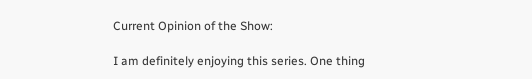Current Opinion of the Show:

I am definitely enjoying this series. One thing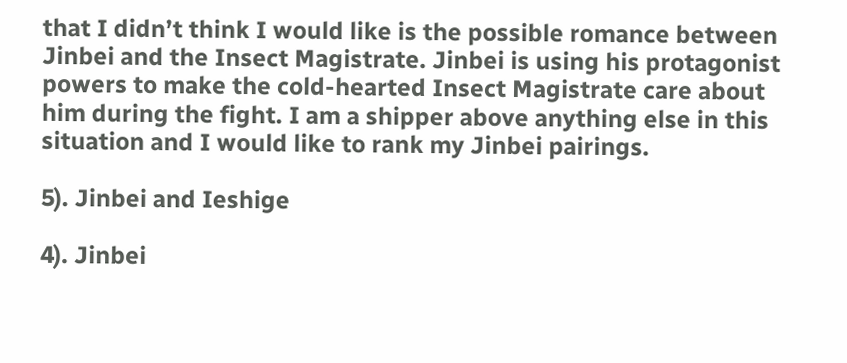that I didn’t think I would like is the possible romance between Jinbei and the Insect Magistrate. Jinbei is using his protagonist powers to make the cold-hearted Insect Magistrate care about him during the fight. I am a shipper above anything else in this situation and I would like to rank my Jinbei pairings.

5). Jinbei and Ieshige

4). Jinbei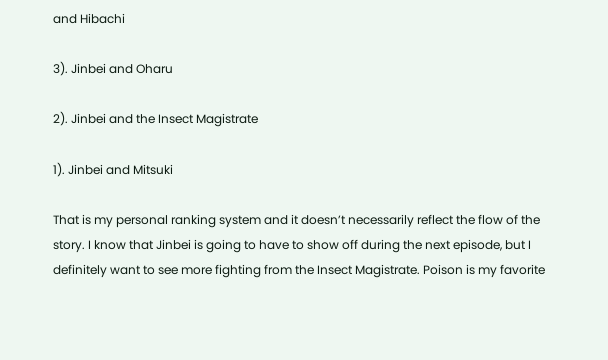and Hibachi

3). Jinbei and Oharu

2). Jinbei and the Insect Magistrate

1). Jinbei and Mitsuki

That is my personal ranking system and it doesn’t necessarily reflect the flow of the story. I know that Jinbei is going to have to show off during the next episode, but I definitely want to see more fighting from the Insect Magistrate. Poison is my favorite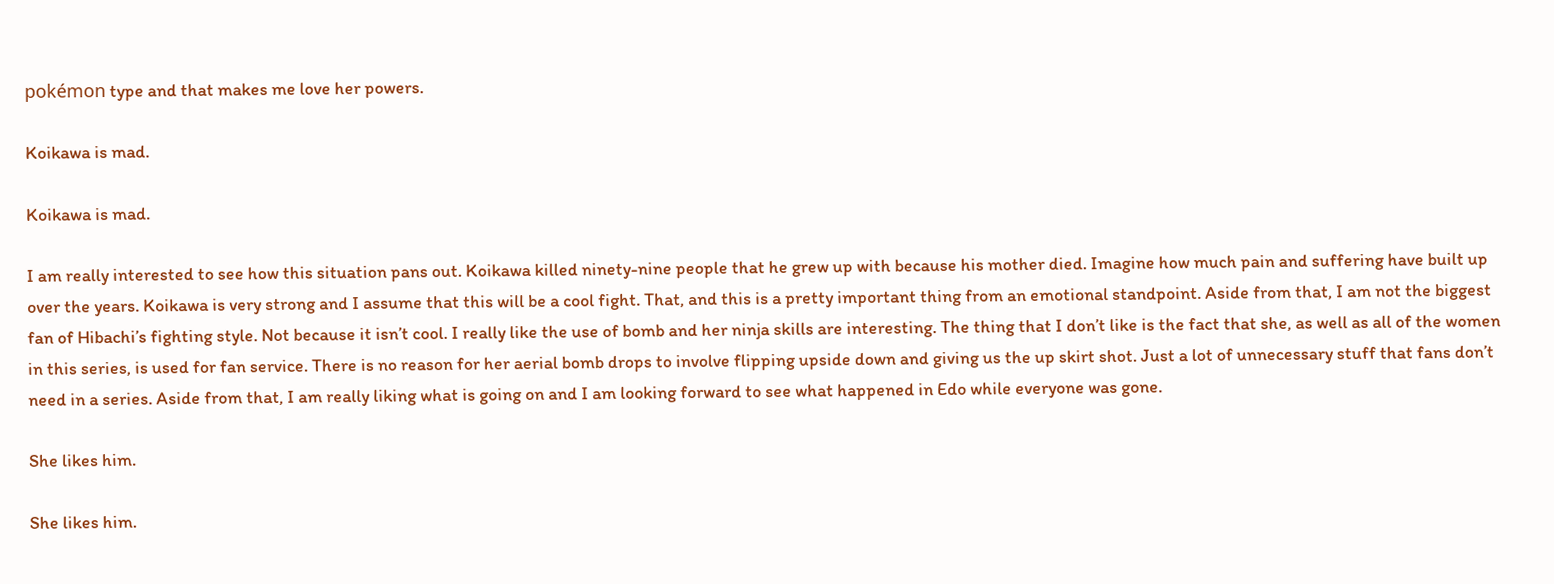pokémon type and that makes me love her powers.

Koikawa is mad.

Koikawa is mad.

I am really interested to see how this situation pans out. Koikawa killed ninety-nine people that he grew up with because his mother died. Imagine how much pain and suffering have built up over the years. Koikawa is very strong and I assume that this will be a cool fight. That, and this is a pretty important thing from an emotional standpoint. Aside from that, I am not the biggest fan of Hibachi’s fighting style. Not because it isn’t cool. I really like the use of bomb and her ninja skills are interesting. The thing that I don’t like is the fact that she, as well as all of the women in this series, is used for fan service. There is no reason for her aerial bomb drops to involve flipping upside down and giving us the up skirt shot. Just a lot of unnecessary stuff that fans don’t need in a series. Aside from that, I am really liking what is going on and I am looking forward to see what happened in Edo while everyone was gone.

She likes him.

She likes him.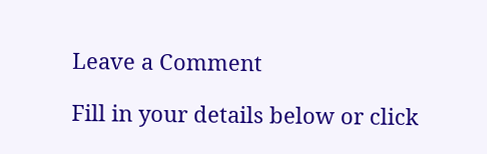Leave a Comment

Fill in your details below or click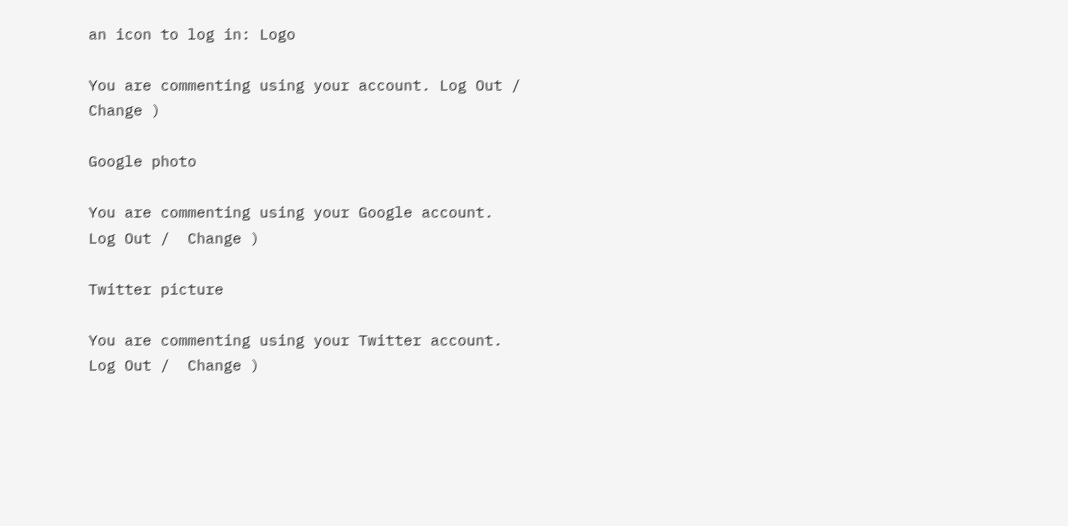an icon to log in: Logo

You are commenting using your account. Log Out /  Change )

Google photo

You are commenting using your Google account. Log Out /  Change )

Twitter picture

You are commenting using your Twitter account. Log Out /  Change )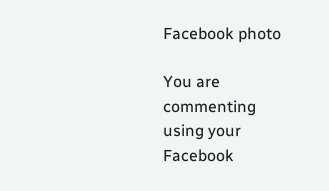Facebook photo

You are commenting using your Facebook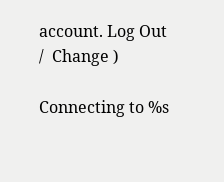account. Log Out /  Change )

Connecting to %s